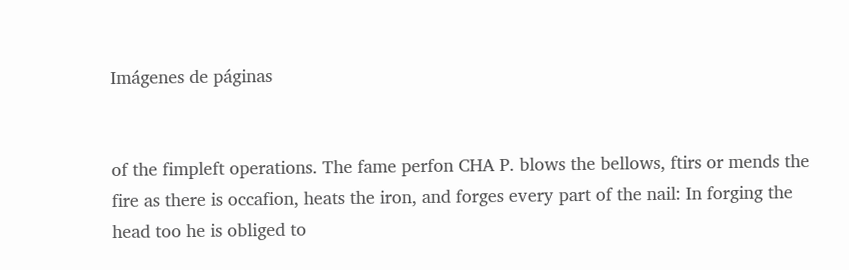Imágenes de páginas


of the fimpleft operations. The fame perfon CHA P. blows the bellows, ftirs or mends the fire as there is occafion, heats the iron, and forges every part of the nail: In forging the head too he is obliged to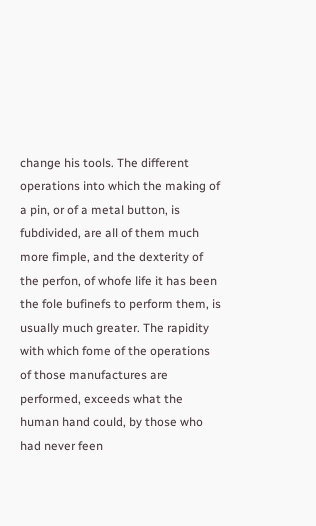change his tools. The different operations into which the making of a pin, or of a metal button, is fubdivided, are all of them much more fimple, and the dexterity of the perfon, of whofe life it has been the fole bufinefs to perform them, is usually much greater. The rapidity with which fome of the operations of those manufactures are performed, exceeds what the human hand could, by those who had never feen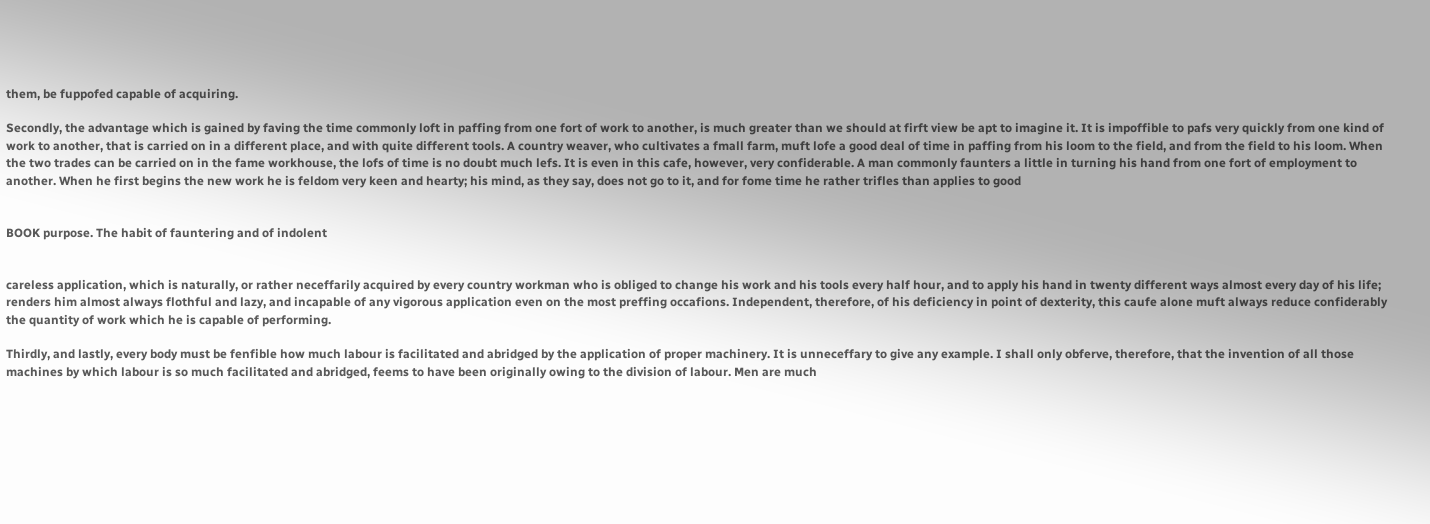them, be fuppofed capable of acquiring.

Secondly, the advantage which is gained by faving the time commonly loft in paffing from one fort of work to another, is much greater than we should at firft view be apt to imagine it. It is impoffible to pafs very quickly from one kind of work to another, that is carried on in a different place, and with quite different tools. A country weaver, who cultivates a fmall farm, muft lofe a good deal of time in paffing from his loom to the field, and from the field to his loom. When the two trades can be carried on in the fame workhouse, the lofs of time is no doubt much lefs. It is even in this cafe, however, very confiderable. A man commonly faunters a little in turning his hand from one fort of employment to another. When he first begins the new work he is feldom very keen and hearty; his mind, as they say, does not go to it, and for fome time he rather trifles than applies to good


BOOK purpose. The habit of fauntering and of indolent


careless application, which is naturally, or rather neceffarily acquired by every country workman who is obliged to change his work and his tools every half hour, and to apply his hand in twenty different ways almost every day of his life; renders him almost always flothful and lazy, and incapable of any vigorous application even on the most preffing occafions. Independent, therefore, of his deficiency in point of dexterity, this caufe alone muft always reduce confiderably the quantity of work which he is capable of performing.

Thirdly, and lastly, every body must be fenfible how much labour is facilitated and abridged by the application of proper machinery. It is unneceffary to give any example. I shall only obferve, therefore, that the invention of all those machines by which labour is so much facilitated and abridged, feems to have been originally owing to the division of labour. Men are much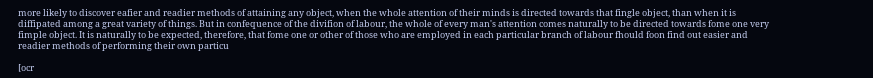more likely to discover eafier and readier methods of attaining any object, when the whole attention of their minds is directed towards that fingle object, than when it is diffipated among a great variety of things. But in confequence of the divifion of labour, the whole of every man's attention comes naturally to be directed towards fome one very fimple object. It is naturally to be expected, therefore, that fome one or other of those who are employed in each particular branch of labour fhould foon find out easier and readier methods of performing their own particu

[ocr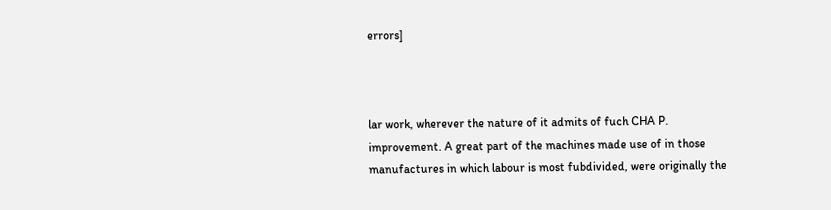errors]



lar work, wherever the nature of it admits of fuch CHA P. improvement. A great part of the machines made use of in those manufactures in which labour is most fubdivided, were originally the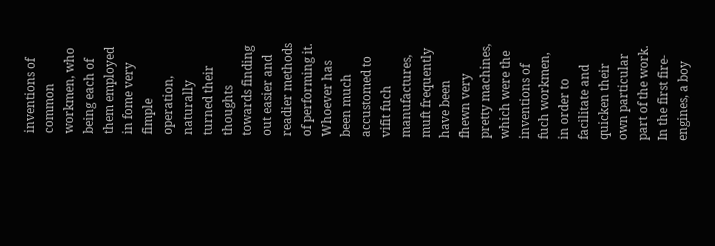inventions of common workmen, who being each of them employed in fome very fimple operation, naturally turned their thoughts towards finding out easier and readier methods of performing it. Whoever has been much accustomed to vifit fuch manufactures, muft frequently have been fhewn very pretty machines, which were the inventions of fuch workmen, in order to facilitate and quicken their own particular part of the work. In the first fire-engines, a boy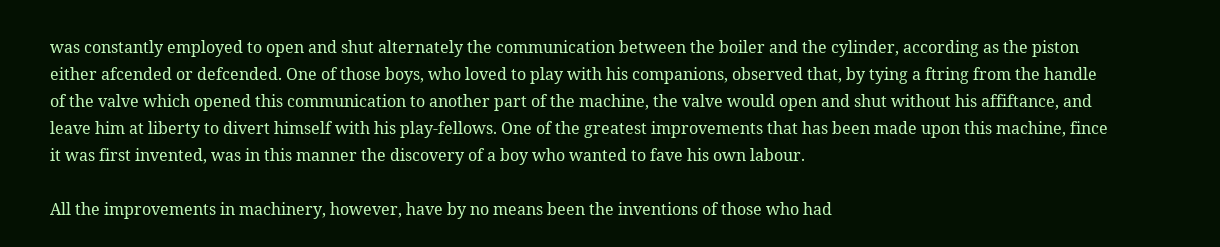was constantly employed to open and shut alternately the communication between the boiler and the cylinder, according as the piston either afcended or defcended. One of those boys, who loved to play with his companions, observed that, by tying a ftring from the handle of the valve which opened this communication to another part of the machine, the valve would open and shut without his affiftance, and leave him at liberty to divert himself with his play-fellows. One of the greatest improvements that has been made upon this machine, fince it was first invented, was in this manner the discovery of a boy who wanted to fave his own labour.

All the improvements in machinery, however, have by no means been the inventions of those who had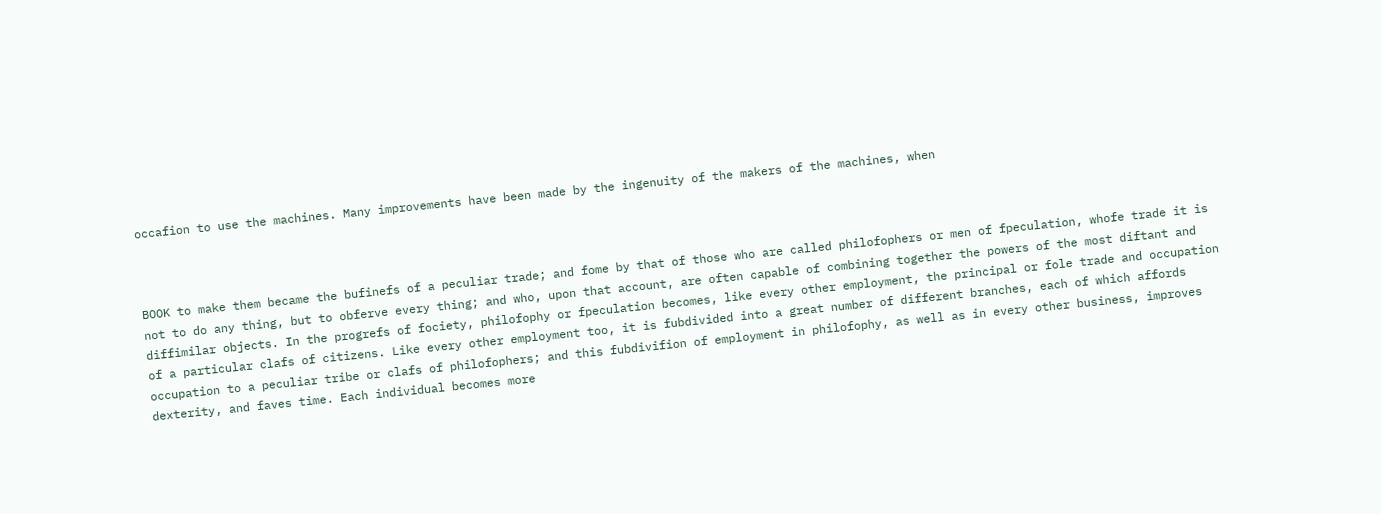occafion to use the machines. Many improvements have been made by the ingenuity of the makers of the machines, when



BOOK to make them became the bufinefs of a peculiar trade; and fome by that of those who are called philofophers or men of fpeculation, whofe trade it is not to do any thing, but to obferve every thing; and who, upon that account, are often capable of combining together the powers of the most diftant and diffimilar objects. In the progrefs of fociety, philofophy or fpeculation becomes, like every other employment, the principal or fole trade and occupation of a particular clafs of citizens. Like every other employment too, it is fubdivided into a great number of different branches, each of which affords occupation to a peculiar tribe or clafs of philofophers; and this fubdivifion of employment in philofophy, as well as in every other business, improves dexterity, and faves time. Each individual becomes more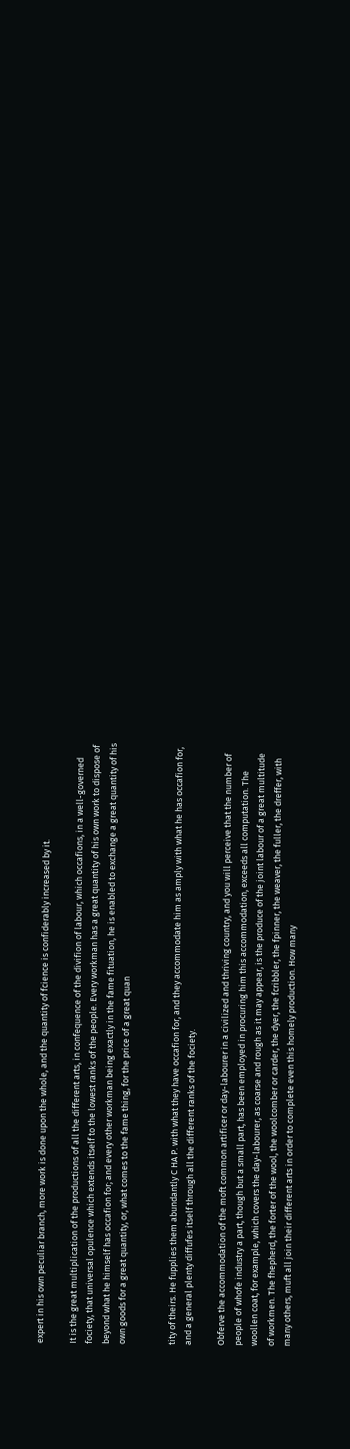expert in his own peculiar branch, more work is done upon the whole, and the quantity of fcience is confiderably increased by it.

It is the great multiplication of the productions of all the different arts, in confequence of the divifion of labour, which occafions, in a well-governed fociety, that universal opulence which extends itself to the lowest ranks of the people. Every workman has a great quantity of his own work to dispose of beyond what he himself has occafion for; and every other workman being exactly in the fame fituation, he is enabled to exchange a great quantity of his own goods for a great quantity, or, what comes to the fame thing, for the price of a great quan


tity of theirs. He fupplies them abundantly C HA P. with what they have occafion for, and they accommodate him as amply with what he has occafion for, and a general plenty diffufes itself through all the different ranks of the fociety.

Obferve the accommodation of the moft common artificer or day-labourer in a civilized and thriving country, and you will perceive that the number of people of whofe industry a part, though but a small part, has been employed in procuring him this accommodation, exceeds all computation. The woollen coat, for example, which covers the day-labourer, as coarse and rough as it may appear, is the produce of the joint labour of a great multitude of workmen. The fhepherd, the forter of the wool, the woolcomber or carder, the dyer, the fcribbler, the fpinner, the weaver, the fuller, the dreffer, with many others, muft all join their different arts in order to complete even this homely production. How many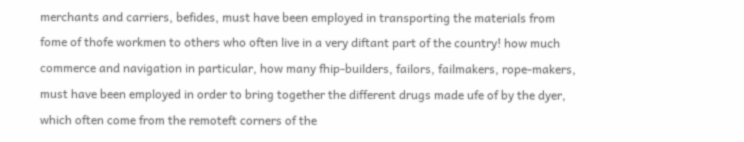merchants and carriers, befides, must have been employed in transporting the materials from fome of thofe workmen to others who often live in a very diftant part of the country! how much commerce and navigation in particular, how many fhip-builders, failors, failmakers, rope-makers, must have been employed in order to bring together the different drugs made ufe of by the dyer, which often come from the remoteft corners of the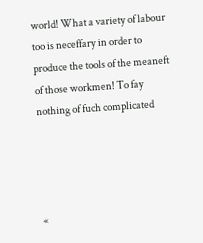world! What a variety of labour too is neceffary in order to produce the tools of the meaneft of those workmen! To fay nothing of fuch complicated




«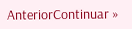AnteriorContinuar »